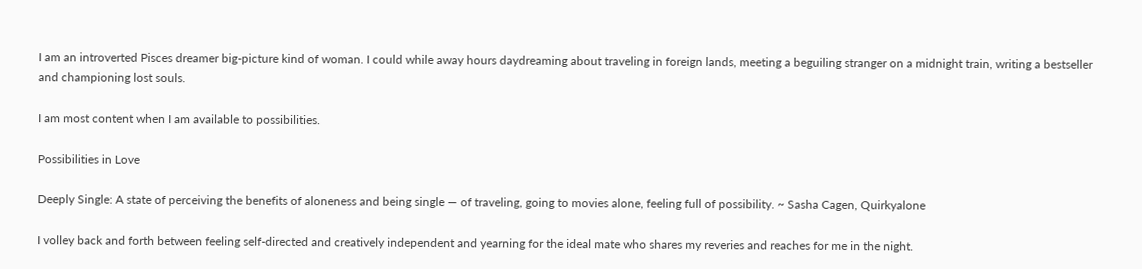I am an introverted Pisces dreamer big-picture kind of woman. I could while away hours daydreaming about traveling in foreign lands, meeting a beguiling stranger on a midnight train, writing a bestseller and championing lost souls.

I am most content when I am available to possibilities.

Possibilities in Love

Deeply Single: A state of perceiving the benefits of aloneness and being single — of traveling, going to movies alone, feeling full of possibility. ~ Sasha Cagen, Quirkyalone

I volley back and forth between feeling self-directed and creatively independent and yearning for the ideal mate who shares my reveries and reaches for me in the night.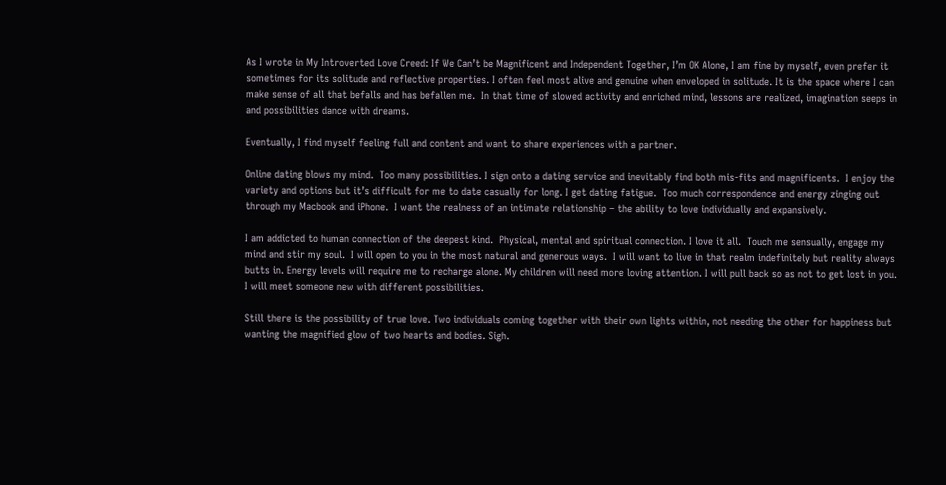As I wrote in My Introverted Love Creed: If We Can’t be Magnificent and Independent Together, I’m OK Alone, I am fine by myself, even prefer it sometimes for its solitude and reflective properties. I often feel most alive and genuine when enveloped in solitude. It is the space where I can make sense of all that befalls and has befallen me.  In that time of slowed activity and enriched mind, lessons are realized, imagination seeps in and possibilities dance with dreams.

Eventually, I find myself feeling full and content and want to share experiences with a partner.

Online dating blows my mind.  Too many possibilities. I sign onto a dating service and inevitably find both mis-fits and magnificents.  I enjoy the variety and options but it’s difficult for me to date casually for long. I get dating fatigue.  Too much correspondence and energy zinging out through my Macbook and iPhone.  I want the realness of an intimate relationship – the ability to love individually and expansively.

I am addicted to human connection of the deepest kind.  Physical, mental and spiritual connection. I love it all.  Touch me sensually, engage my mind and stir my soul.  I will open to you in the most natural and generous ways.  I will want to live in that realm indefinitely but reality always butts in. Energy levels will require me to recharge alone. My children will need more loving attention. I will pull back so as not to get lost in you.  I will meet someone new with different possibilities.

Still there is the possibility of true love. Two individuals coming together with their own lights within, not needing the other for happiness but wanting the magnified glow of two hearts and bodies. Sigh.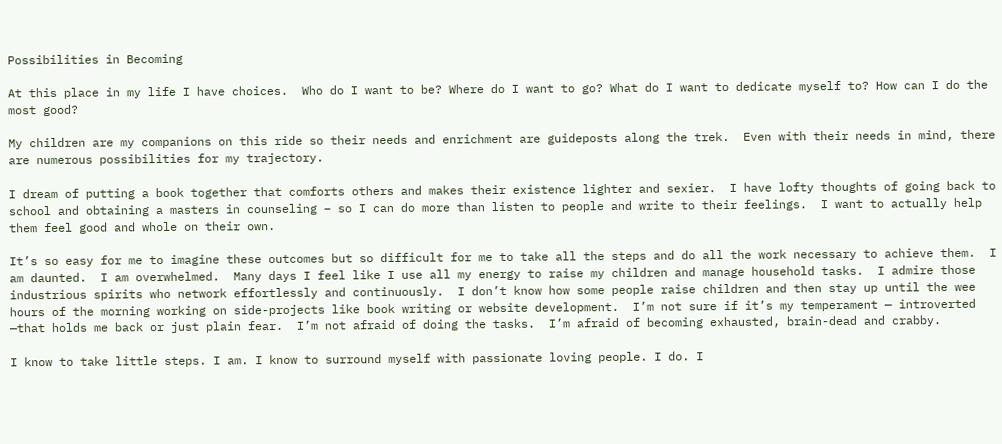Possibilities in Becoming

At this place in my life I have choices.  Who do I want to be? Where do I want to go? What do I want to dedicate myself to? How can I do the most good?

My children are my companions on this ride so their needs and enrichment are guideposts along the trek.  Even with their needs in mind, there are numerous possibilities for my trajectory.

I dream of putting a book together that comforts others and makes their existence lighter and sexier.  I have lofty thoughts of going back to school and obtaining a masters in counseling – so I can do more than listen to people and write to their feelings.  I want to actually help them feel good and whole on their own.

It’s so easy for me to imagine these outcomes but so difficult for me to take all the steps and do all the work necessary to achieve them.  I am daunted.  I am overwhelmed.  Many days I feel like I use all my energy to raise my children and manage household tasks.  I admire those industrious spirits who network effortlessly and continuously.  I don’t know how some people raise children and then stay up until the wee hours of the morning working on side-projects like book writing or website development.  I’m not sure if it’s my temperament — introverted —that holds me back or just plain fear.  I’m not afraid of doing the tasks.  I’m afraid of becoming exhausted, brain-dead and crabby.

I know to take little steps. I am. I know to surround myself with passionate loving people. I do. I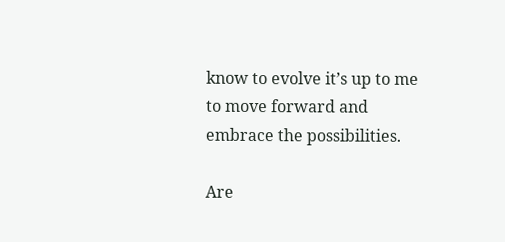know to evolve it’s up to me to move forward and embrace the possibilities.

Are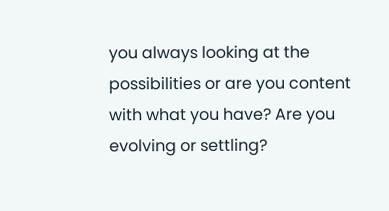you always looking at the possibilities or are you content with what you have? Are you evolving or settling?